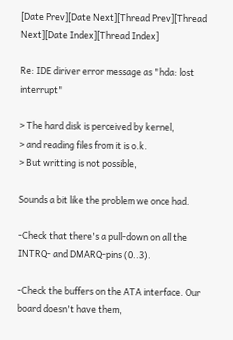[Date Prev][Date Next][Thread Prev][Thread Next][Date Index][Thread Index]

Re: IDE diriver error message as "hda: lost interrupt"

> The hard disk is perceived by kernel,
> and reading files from it is o.k.
> But writting is not possible,

Sounds a bit like the problem we once had.

-Check that there's a pull-down on all the INTRQ- and DMARQ-pins (0..3).

-Check the buffers on the ATA interface. Our board doesn't have them,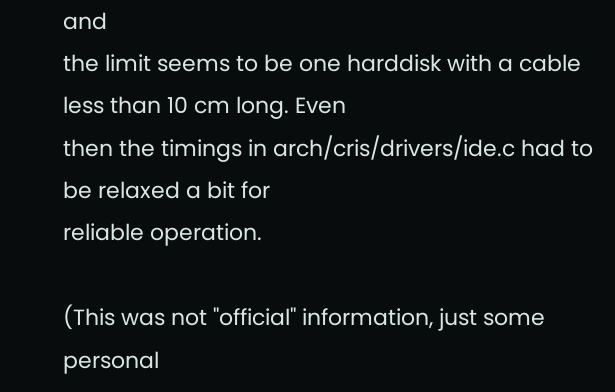and
the limit seems to be one harddisk with a cable less than 10 cm long. Even
then the timings in arch/cris/drivers/ide.c had to be relaxed a bit for
reliable operation.

(This was not "official" information, just some personal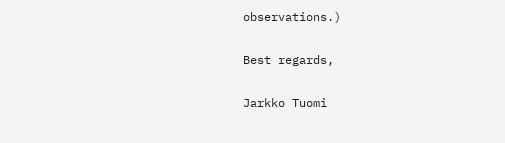observations.)

Best regards,

Jarkko Tuomi